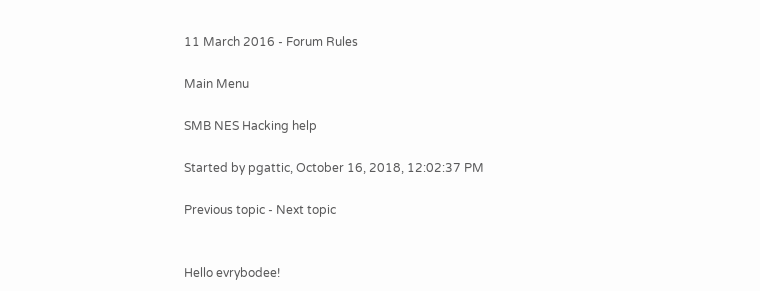11 March 2016 - Forum Rules

Main Menu

SMB NES Hacking help

Started by pgattic, October 16, 2018, 12:02:37 PM

Previous topic - Next topic


Hello evrybodee!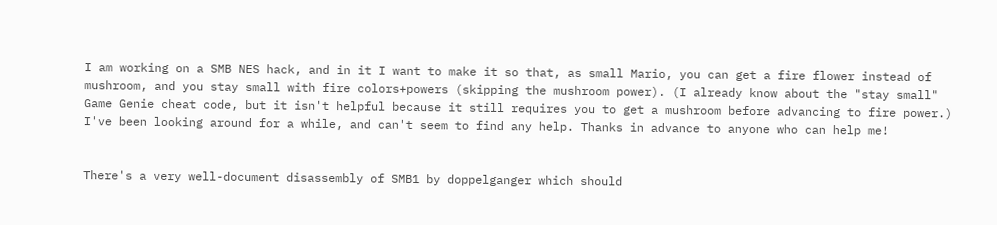I am working on a SMB NES hack, and in it I want to make it so that, as small Mario, you can get a fire flower instead of mushroom, and you stay small with fire colors+powers (skipping the mushroom power). (I already know about the "stay small" Game Genie cheat code, but it isn't helpful because it still requires you to get a mushroom before advancing to fire power.) I've been looking around for a while, and can't seem to find any help. Thanks in advance to anyone who can help me!


There's a very well-document disassembly of SMB1 by doppelganger which should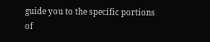guide you to the specific portions of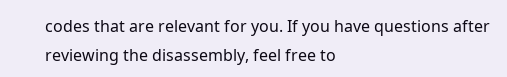codes that are relevant for you. If you have questions after reviewing the disassembly, feel free to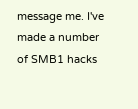message me. I've made a number of SMB1 hacks